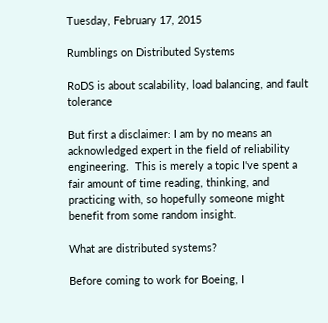Tuesday, February 17, 2015

Rumblings on Distributed Systems

RoDS is about scalability, load balancing, and fault tolerance

But first a disclaimer: I am by no means an acknowledged expert in the field of reliability engineering.  This is merely a topic I've spent a fair amount of time reading, thinking, and practicing with, so hopefully someone might benefit from some random insight.

What are distributed systems?

Before coming to work for Boeing, I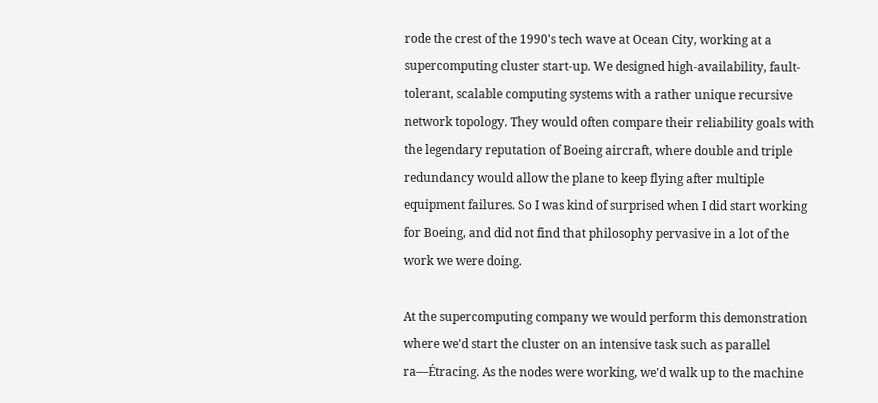rode the crest of the 1990's tech wave at Ocean City, working at a supercomputing cluster start-up. We designed high-availability, fault-tolerant, scalable computing systems with a rather unique recursive network topology. They would often compare their reliability goals with the legendary reputation of Boeing aircraft, where double and triple redundancy would allow the plane to keep flying after multiple equipment failures. So I was kind of surprised when I did start working for Boeing, and did not find that philosophy pervasive in a lot of the work we were doing.

At the supercomputing company we would perform this demonstration where we'd start the cluster on an intensive task such as parallel ra—Étracing. As the nodes were working, we'd walk up to the machine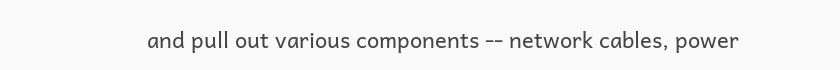and pull out various components -- network cables, power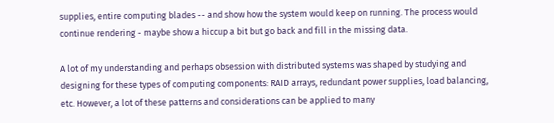supplies, entire computing blades -- and show how the system would keep on running. The process would continue rendering - maybe show a hiccup a bit but go back and fill in the missing data.

A lot of my understanding and perhaps obsession with distributed systems was shaped by studying and designing for these types of computing components: RAID arrays, redundant power supplies, load balancing, etc. However, a lot of these patterns and considerations can be applied to many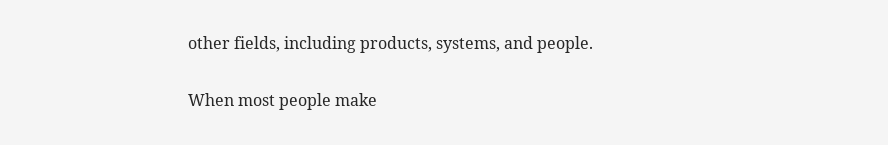other fields, including products, systems, and people.

When most people make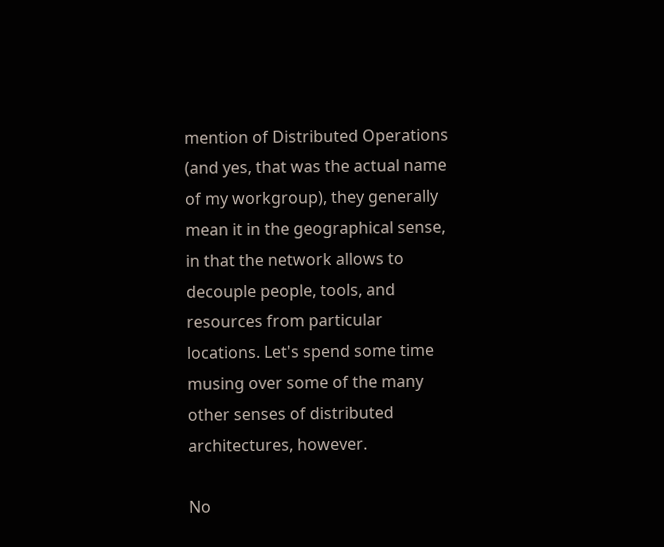mention of Distributed Operations (and yes, that was the actual name of my workgroup), they generally mean it in the geographical sense, in that the network allows to decouple people, tools, and resources from particular locations. Let's spend some time musing over some of the many other senses of distributed architectures, however.

No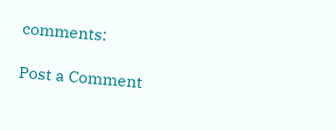comments:

Post a Comment